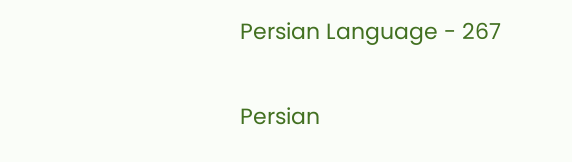Persian Language - 267

Persian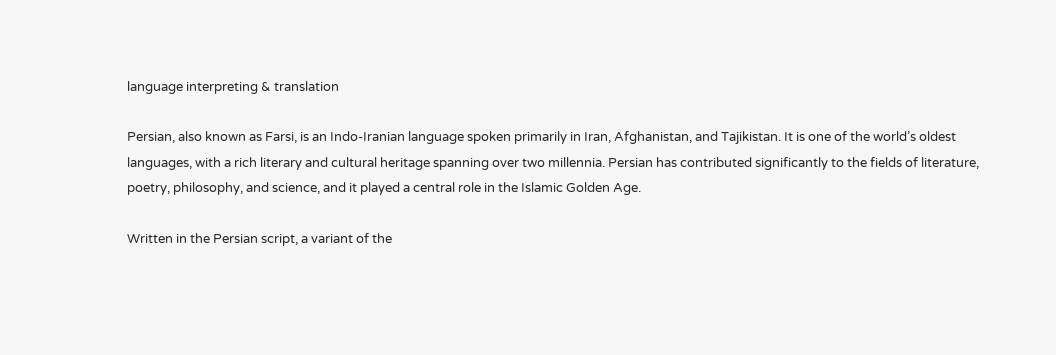language interpreting & translation

Persian, also known as Farsi, is an Indo-Iranian language spoken primarily in Iran, Afghanistan, and Tajikistan. It is one of the world’s oldest languages, with a rich literary and cultural heritage spanning over two millennia. Persian has contributed significantly to the fields of literature, poetry, philosophy, and science, and it played a central role in the Islamic Golden Age.

Written in the Persian script, a variant of the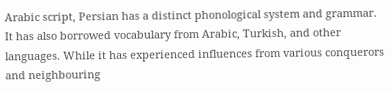Arabic script, Persian has a distinct phonological system and grammar. It has also borrowed vocabulary from Arabic, Turkish, and other languages. While it has experienced influences from various conquerors and neighbouring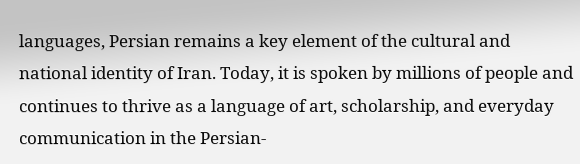languages, Persian remains a key element of the cultural and national identity of Iran. Today, it is spoken by millions of people and continues to thrive as a language of art, scholarship, and everyday communication in the Persian-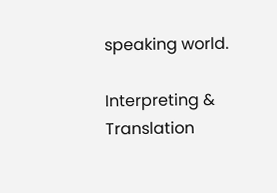speaking world.

Interpreting & Translation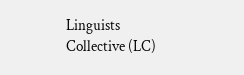Linguists Collective (LC)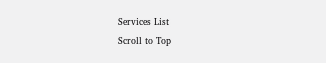Services List
Scroll to Top